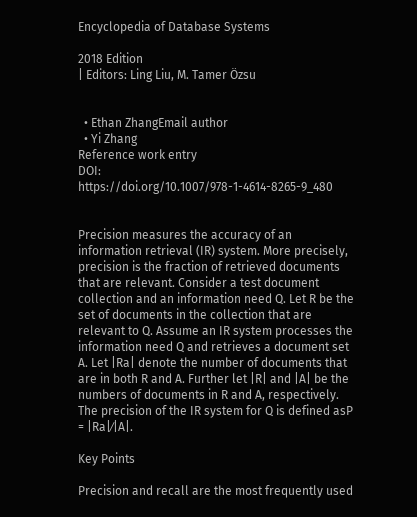Encyclopedia of Database Systems

2018 Edition
| Editors: Ling Liu, M. Tamer Özsu


  • Ethan ZhangEmail author
  • Yi Zhang
Reference work entry
DOI: https://doi.org/10.1007/978-1-4614-8265-9_480


Precision measures the accuracy of an information retrieval (IR) system. More precisely, precision is the fraction of retrieved documents that are relevant. Consider a test document collection and an information need Q. Let R be the set of documents in the collection that are relevant to Q. Assume an IR system processes the information need Q and retrieves a document set A. Let |Ra| denote the number of documents that are in both R and A. Further let |R| and |A| be the numbers of documents in R and A, respectively. The precision of the IR system for Q is defined asP = |Ra|∕|A|.

Key Points

Precision and recall are the most frequently used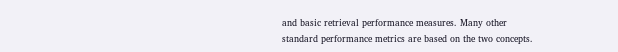and basic retrieval performance measures. Many other standard performance metrics are based on the two concepts.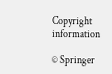Copyright information

© Springer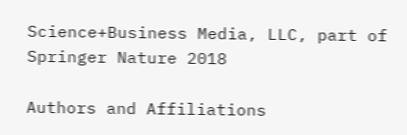Science+Business Media, LLC, part of Springer Nature 2018

Authors and Affiliations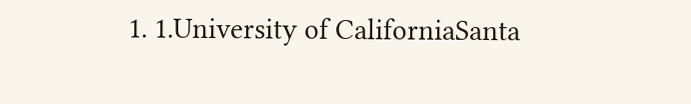1. 1.University of CaliforniaSanta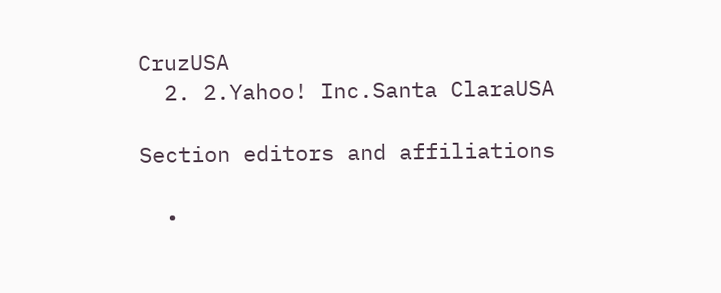CruzUSA
  2. 2.Yahoo! Inc.Santa ClaraUSA

Section editors and affiliations

  •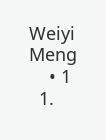Weiyi Meng
    • 1
  1.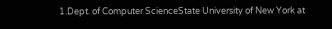1.Dept. of Computer ScienceState University of New York at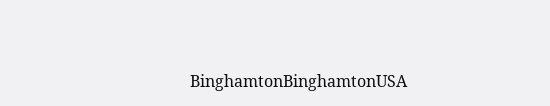BinghamtonBinghamtonUSA